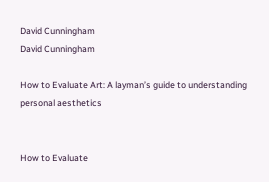David Cunningham
David Cunningham

How to Evaluate Art: A layman’s guide to understanding personal aesthetics


How to Evaluate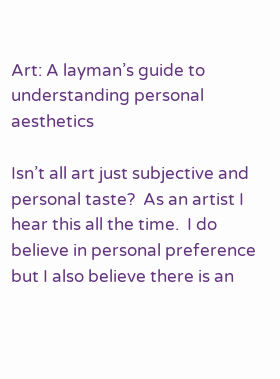Art: A layman’s guide to understanding personal aesthetics

Isn’t all art just subjective and personal taste?  As an artist I hear this all the time.  I do believe in personal preference but I also believe there is an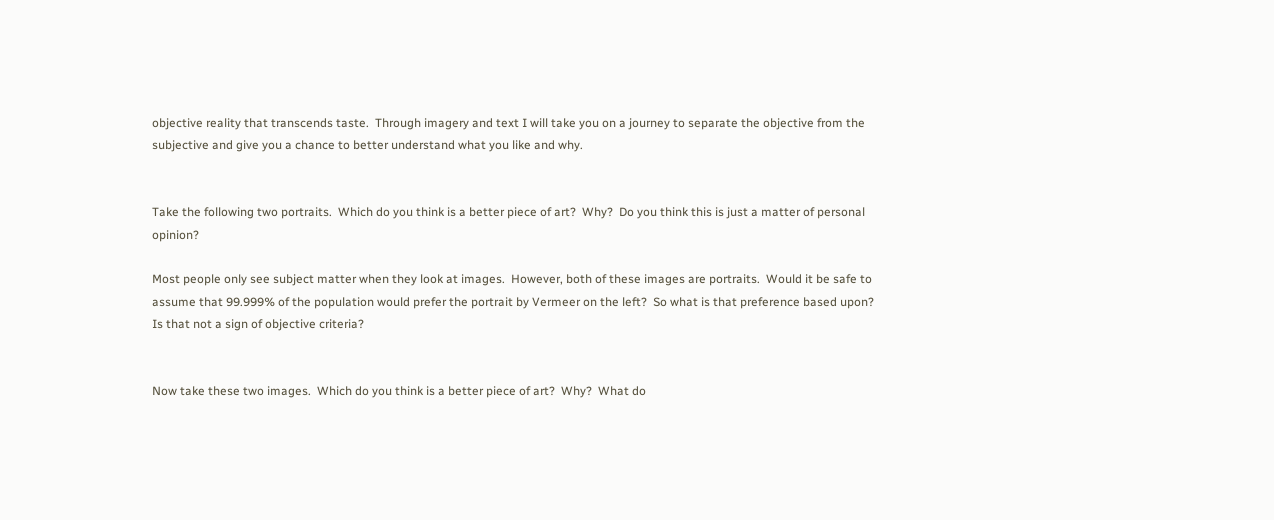objective reality that transcends taste.  Through imagery and text I will take you on a journey to separate the objective from the subjective and give you a chance to better understand what you like and why.


Take the following two portraits.  Which do you think is a better piece of art?  Why?  Do you think this is just a matter of personal opinion?

Most people only see subject matter when they look at images.  However, both of these images are portraits.  Would it be safe to assume that 99.999% of the population would prefer the portrait by Vermeer on the left?  So what is that preference based upon?  Is that not a sign of objective criteria?


Now take these two images.  Which do you think is a better piece of art?  Why?  What do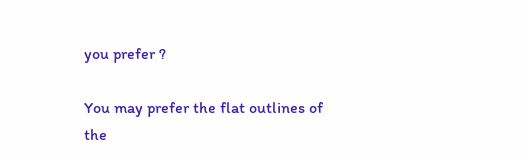you prefer ?

You may prefer the flat outlines of the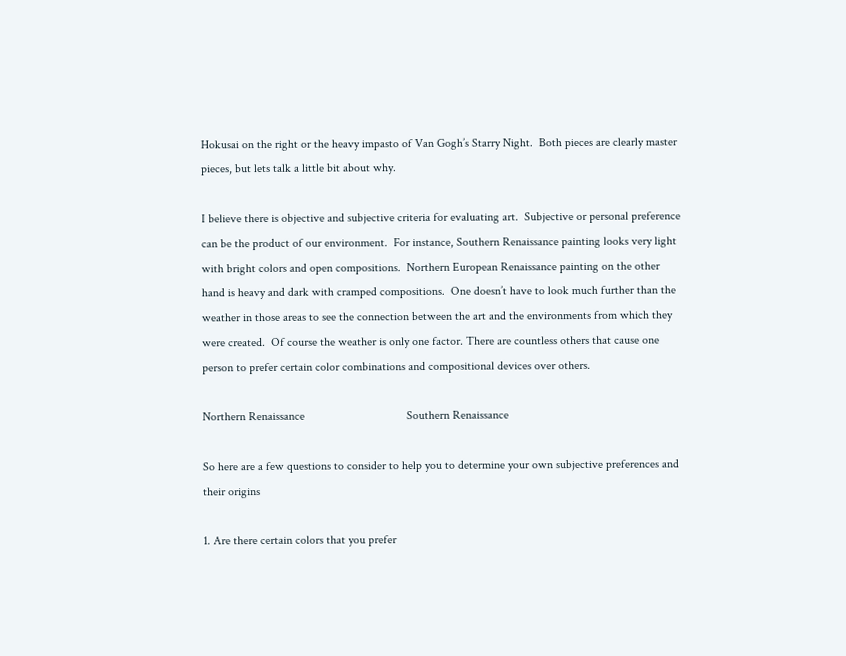Hokusai on the right or the heavy impasto of Van Gogh’s Starry Night.  Both pieces are clearly master pieces, but lets talk a little bit about why.

I believe there is objective and subjective criteria for evaluating art.  Subjective or personal preference can be the product of our environment.  For instance, Southern Renaissance painting looks very light with bright colors and open compositions.  Northern European Renaissance painting on the other hand is heavy and dark with cramped compositions.  One doesn’t have to look much further than the weather in those areas to see the connection between the art and the environments from which they were created.  Of course the weather is only one factor. There are countless others that cause one person to prefer certain color combinations and compositional devices over others.

Northern Renaissance                                  Southern Renaissance

So here are a few questions to consider to help you to determine your own subjective preferences and their origins

1. Are there certain colors that you prefer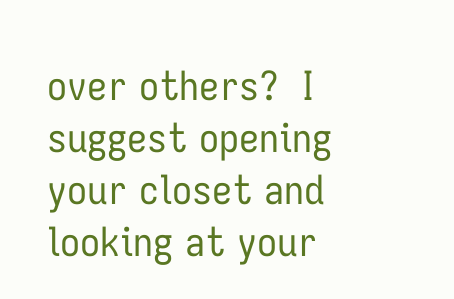over others?  I suggest opening your closet and looking at your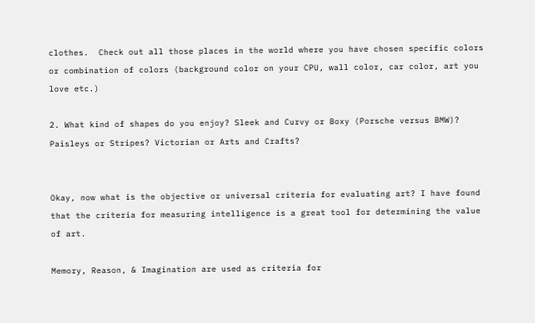clothes.  Check out all those places in the world where you have chosen specific colors or combination of colors (background color on your CPU, wall color, car color, art you love etc.)

2. What kind of shapes do you enjoy? Sleek and Curvy or Boxy (Porsche versus BMW)? Paisleys or Stripes? Victorian or Arts and Crafts?


Okay, now what is the objective or universal criteria for evaluating art? I have found that the criteria for measuring intelligence is a great tool for determining the value of art.

Memory, Reason, & Imagination are used as criteria for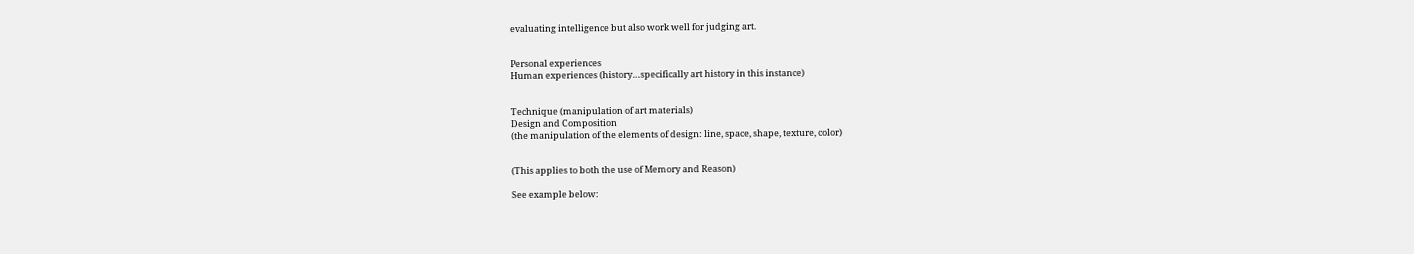evaluating intelligence but also work well for judging art.


Personal experiences
Human experiences (history…specifically art history in this instance)


Technique (manipulation of art materials)
Design and Composition
(the manipulation of the elements of design: line, space, shape, texture, color)


(This applies to both the use of Memory and Reason)

See example below: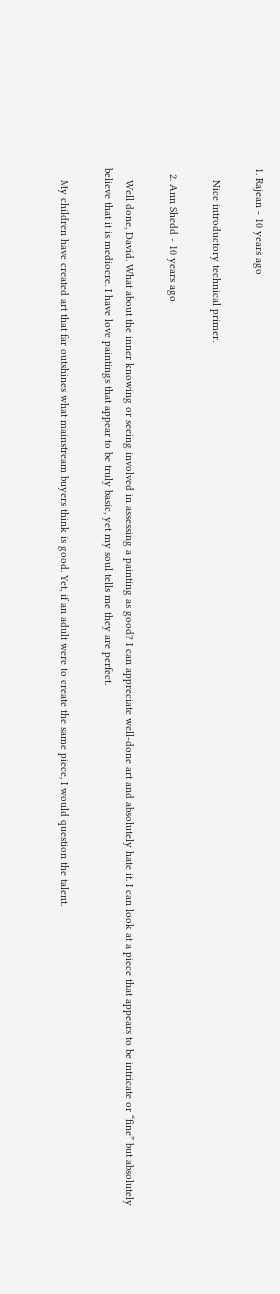1. Rajean - 10 years ago

    Nice introductory technical primer.

  2. Ann Shedd - 10 years ago

    Well done, David. What about the inner knowing or seeing involved in assessing a painting as good? I can appreciate well-done art and absolutely hate it. I can look at a piece that appears to be intricate or “fine” but absolutely believe that it is mediocre. I have love paintings that appear to be truly basic, yet my soul tells me they are perfect.

    My children have created art that far outshines what mainstream buyers think is good. Yet, if an adult were to create the same piece, I would question the talent.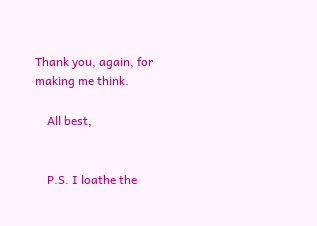Thank you, again, for making me think.

    All best,


    P.S. I loathe the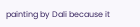painting by Dali because it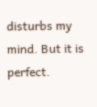disturbs my mind. But it is perfect.